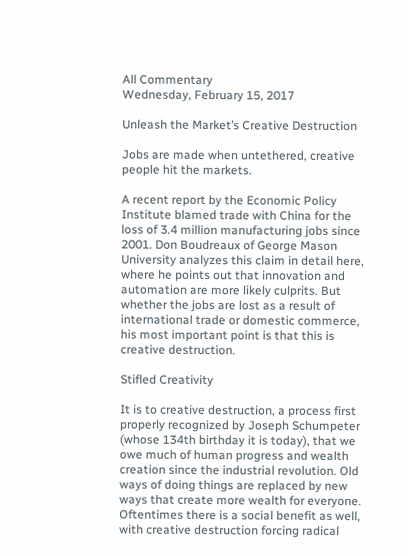All Commentary
Wednesday, February 15, 2017

Unleash the Market’s Creative Destruction

Jobs are made when untethered, creative people hit the markets.

A recent report by the Economic Policy Institute blamed trade with China for the loss of 3.4 million manufacturing jobs since 2001. Don Boudreaux of George Mason University analyzes this claim in detail here, where he points out that innovation and automation are more likely culprits. But whether the jobs are lost as a result of international trade or domestic commerce, his most important point is that this is creative destruction.

Stifled Creativity

It is to creative destruction, a process first properly recognized by Joseph Schumpeter (whose 134th birthday it is today), that we owe much of human progress and wealth creation since the industrial revolution. Old ways of doing things are replaced by new ways that create more wealth for everyone. Oftentimes there is a social benefit as well, with creative destruction forcing radical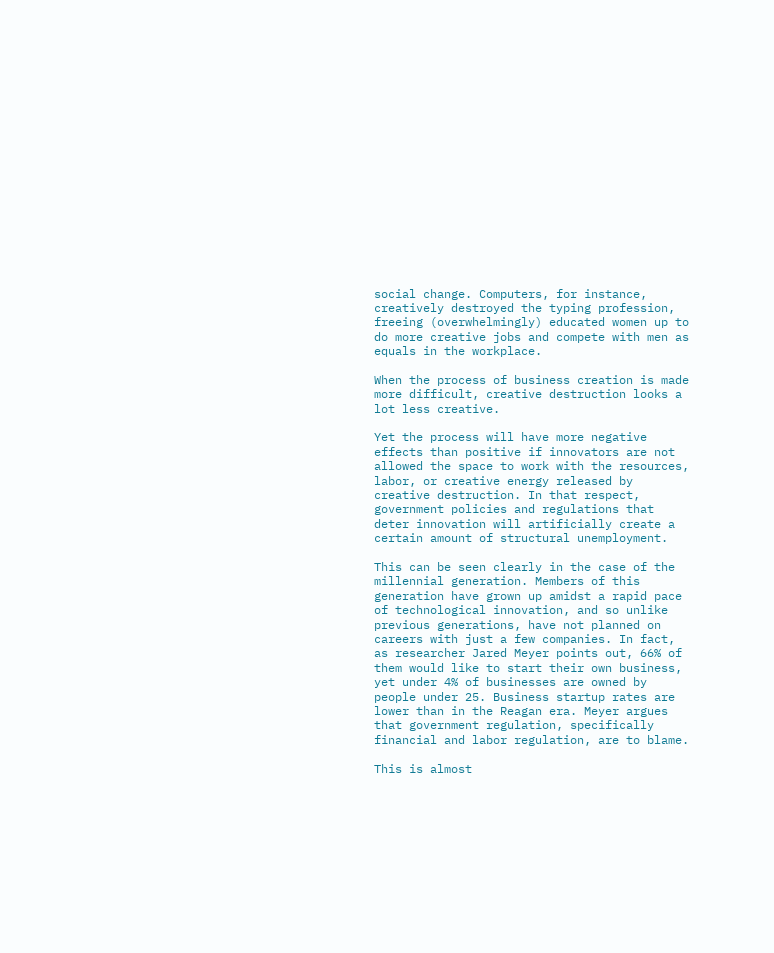social change. Computers, for instance, creatively destroyed the typing profession, freeing (overwhelmingly) educated women up to do more creative jobs and compete with men as equals in the workplace.

When the process of business creation is made more difficult, creative destruction looks a lot less creative.

Yet the process will have more negative effects than positive if innovators are not allowed the space to work with the resources, labor, or creative energy released by creative destruction. In that respect, government policies and regulations that deter innovation will artificially create a certain amount of structural unemployment.

This can be seen clearly in the case of the millennial generation. Members of this generation have grown up amidst a rapid pace of technological innovation, and so unlike previous generations, have not planned on careers with just a few companies. In fact, as researcher Jared Meyer points out, 66% of them would like to start their own business, yet under 4% of businesses are owned by people under 25. Business startup rates are lower than in the Reagan era. Meyer argues that government regulation, specifically financial and labor regulation, are to blame.

This is almost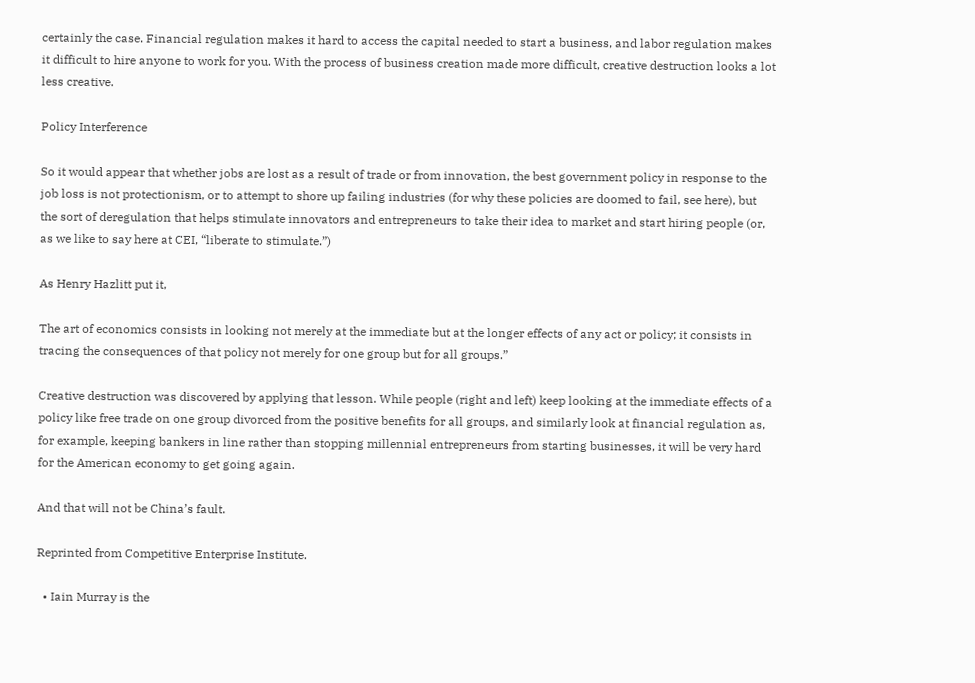certainly the case. Financial regulation makes it hard to access the capital needed to start a business, and labor regulation makes it difficult to hire anyone to work for you. With the process of business creation made more difficult, creative destruction looks a lot less creative.

Policy Interference

So it would appear that whether jobs are lost as a result of trade or from innovation, the best government policy in response to the job loss is not protectionism, or to attempt to shore up failing industries (for why these policies are doomed to fail, see here), but the sort of deregulation that helps stimulate innovators and entrepreneurs to take their idea to market and start hiring people (or, as we like to say here at CEI, “liberate to stimulate.”)

As Henry Hazlitt put it,

The art of economics consists in looking not merely at the immediate but at the longer effects of any act or policy; it consists in tracing the consequences of that policy not merely for one group but for all groups.”

Creative destruction was discovered by applying that lesson. While people (right and left) keep looking at the immediate effects of a policy like free trade on one group divorced from the positive benefits for all groups, and similarly look at financial regulation as, for example, keeping bankers in line rather than stopping millennial entrepreneurs from starting businesses, it will be very hard for the American economy to get going again.

And that will not be China’s fault.

Reprinted from Competitive Enterprise Institute.

  • Iain Murray is the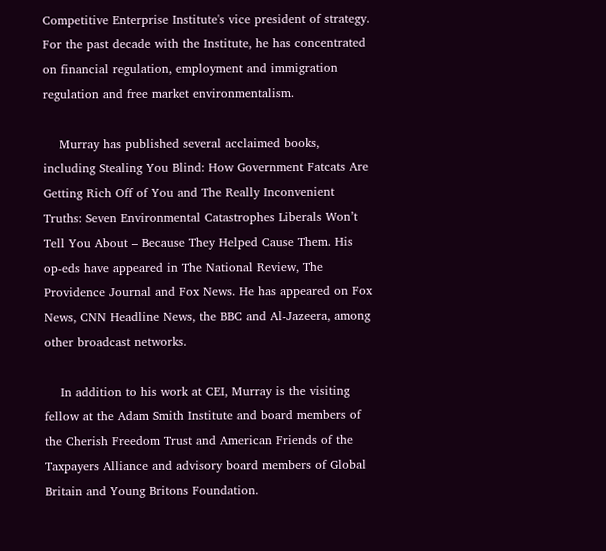Competitive Enterprise Institute's vice president of strategy. For the past decade with the Institute, he has concentrated on financial regulation, employment and immigration regulation and free market environmentalism.

    Murray has published several acclaimed books, including Stealing You Blind: How Government Fatcats Are Getting Rich Off of You and The Really Inconvenient Truths: Seven Environmental Catastrophes Liberals Won’t Tell You About – Because They Helped Cause Them. His op-eds have appeared in The National Review, The Providence Journal and Fox News. He has appeared on Fox News, CNN Headline News, the BBC and Al-Jazeera, among other broadcast networks.

    In addition to his work at CEI, Murray is the visiting fellow at the Adam Smith Institute and board members of the Cherish Freedom Trust and American Friends of the Taxpayers Alliance and advisory board members of Global Britain and Young Britons Foundation.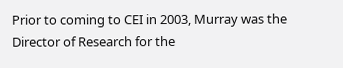Prior to coming to CEI in 2003, Murray was the Director of Research for the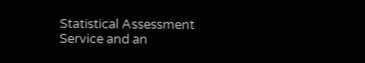Statistical Assessment Service and an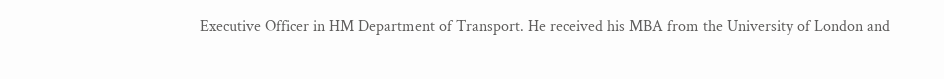Executive Officer in HM Department of Transport. He received his MBA from the University of London and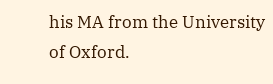his MA from the University of Oxford.